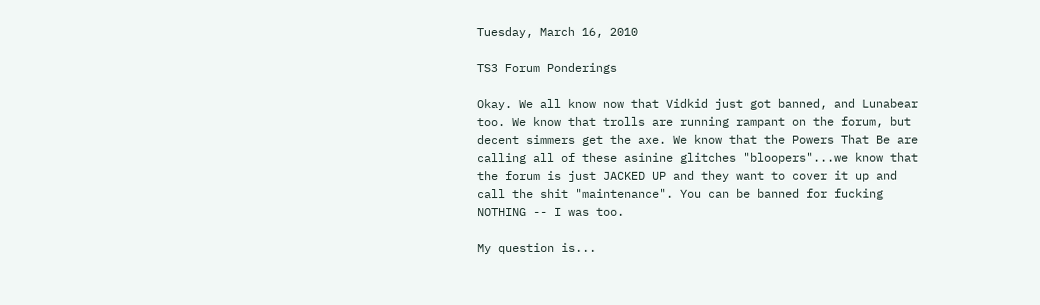Tuesday, March 16, 2010

TS3 Forum Ponderings

Okay. We all know now that Vidkid just got banned, and Lunabear too. We know that trolls are running rampant on the forum, but decent simmers get the axe. We know that the Powers That Be are calling all of these asinine glitches "bloopers"...we know that the forum is just JACKED UP and they want to cover it up and call the shit "maintenance". You can be banned for fucking NOTHING -- I was too.

My question is...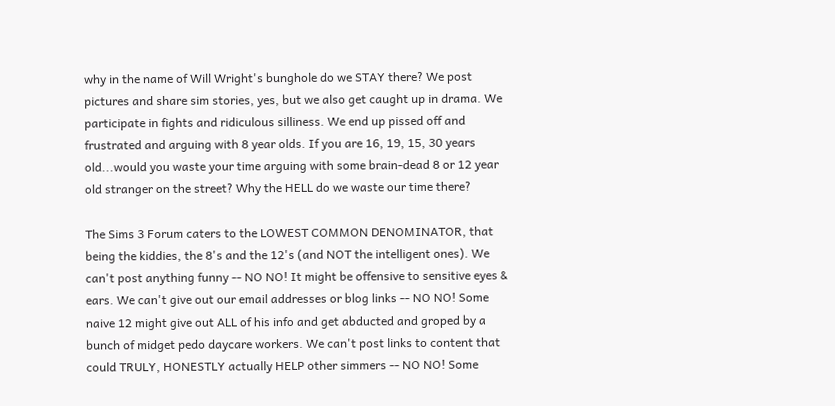why in the name of Will Wright's bunghole do we STAY there? We post pictures and share sim stories, yes, but we also get caught up in drama. We participate in fights and ridiculous silliness. We end up pissed off and frustrated and arguing with 8 year olds. If you are 16, 19, 15, 30 years old...would you waste your time arguing with some brain-dead 8 or 12 year old stranger on the street? Why the HELL do we waste our time there?

The Sims 3 Forum caters to the LOWEST COMMON DENOMINATOR, that being the kiddies, the 8's and the 12's (and NOT the intelligent ones). We can't post anything funny -- NO NO! It might be offensive to sensitive eyes & ears. We can't give out our email addresses or blog links -- NO NO! Some naive 12 might give out ALL of his info and get abducted and groped by a bunch of midget pedo daycare workers. We can't post links to content that could TRULY, HONESTLY actually HELP other simmers -- NO NO! Some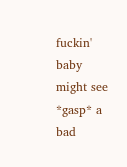fuckin' baby might see *gasp* a bad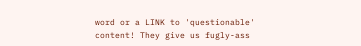word or a LINK to 'questionable' content! They give us fugly-ass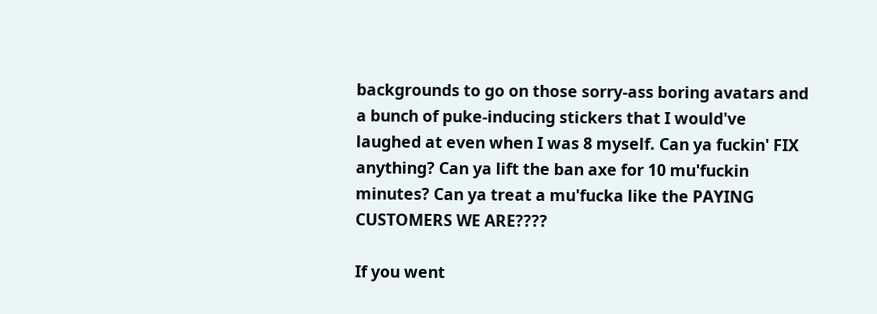backgrounds to go on those sorry-ass boring avatars and a bunch of puke-inducing stickers that I would've laughed at even when I was 8 myself. Can ya fuckin' FIX anything? Can ya lift the ban axe for 10 mu'fuckin minutes? Can ya treat a mu'fucka like the PAYING CUSTOMERS WE ARE????

If you went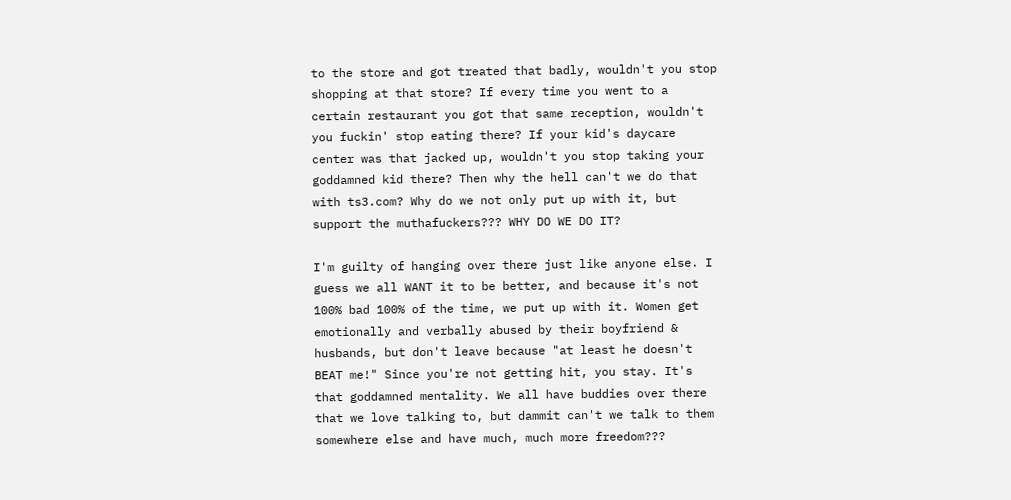to the store and got treated that badly, wouldn't you stop shopping at that store? If every time you went to a certain restaurant you got that same reception, wouldn't you fuckin' stop eating there? If your kid's daycare center was that jacked up, wouldn't you stop taking your goddamned kid there? Then why the hell can't we do that with ts3.com? Why do we not only put up with it, but support the muthafuckers??? WHY DO WE DO IT?

I'm guilty of hanging over there just like anyone else. I guess we all WANT it to be better, and because it's not 100% bad 100% of the time, we put up with it. Women get emotionally and verbally abused by their boyfriend & husbands, but don't leave because "at least he doesn't BEAT me!" Since you're not getting hit, you stay. It's that goddamned mentality. We all have buddies over there that we love talking to, but dammit can't we talk to them somewhere else and have much, much more freedom???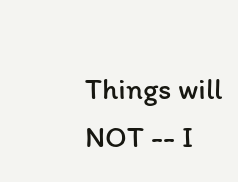Things will NOT -- I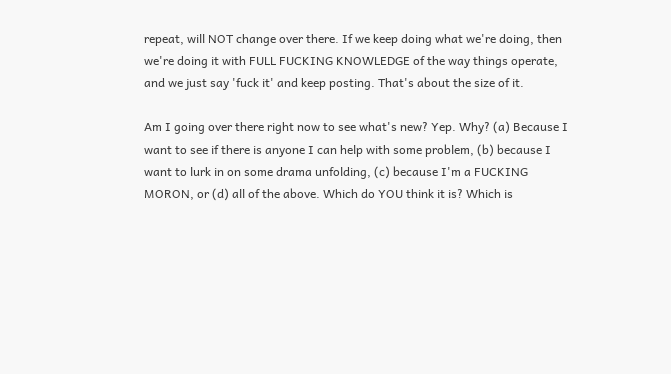repeat, will NOT change over there. If we keep doing what we're doing, then we're doing it with FULL FUCKING KNOWLEDGE of the way things operate, and we just say 'fuck it' and keep posting. That's about the size of it.

Am I going over there right now to see what's new? Yep. Why? (a) Because I want to see if there is anyone I can help with some problem, (b) because I want to lurk in on some drama unfolding, (c) because I'm a FUCKING MORON, or (d) all of the above. Which do YOU think it is? Which is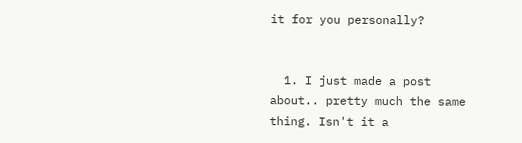it for you personally?


  1. I just made a post about.. pretty much the same thing. Isn't it a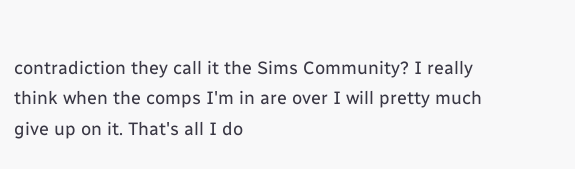contradiction they call it the Sims Community? I really think when the comps I'm in are over I will pretty much give up on it. That's all I do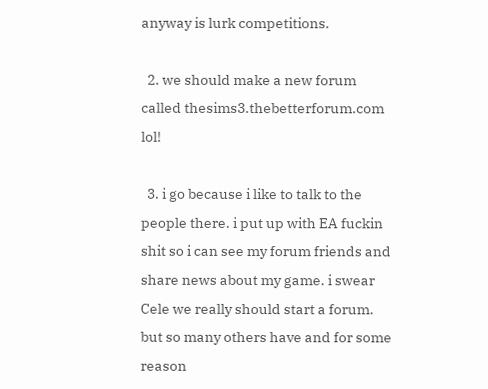anyway is lurk competitions.

  2. we should make a new forum called thesims3.thebetterforum.com lol!

  3. i go because i like to talk to the people there. i put up with EA fuckin shit so i can see my forum friends and share news about my game. i swear Cele we really should start a forum. but so many others have and for some reason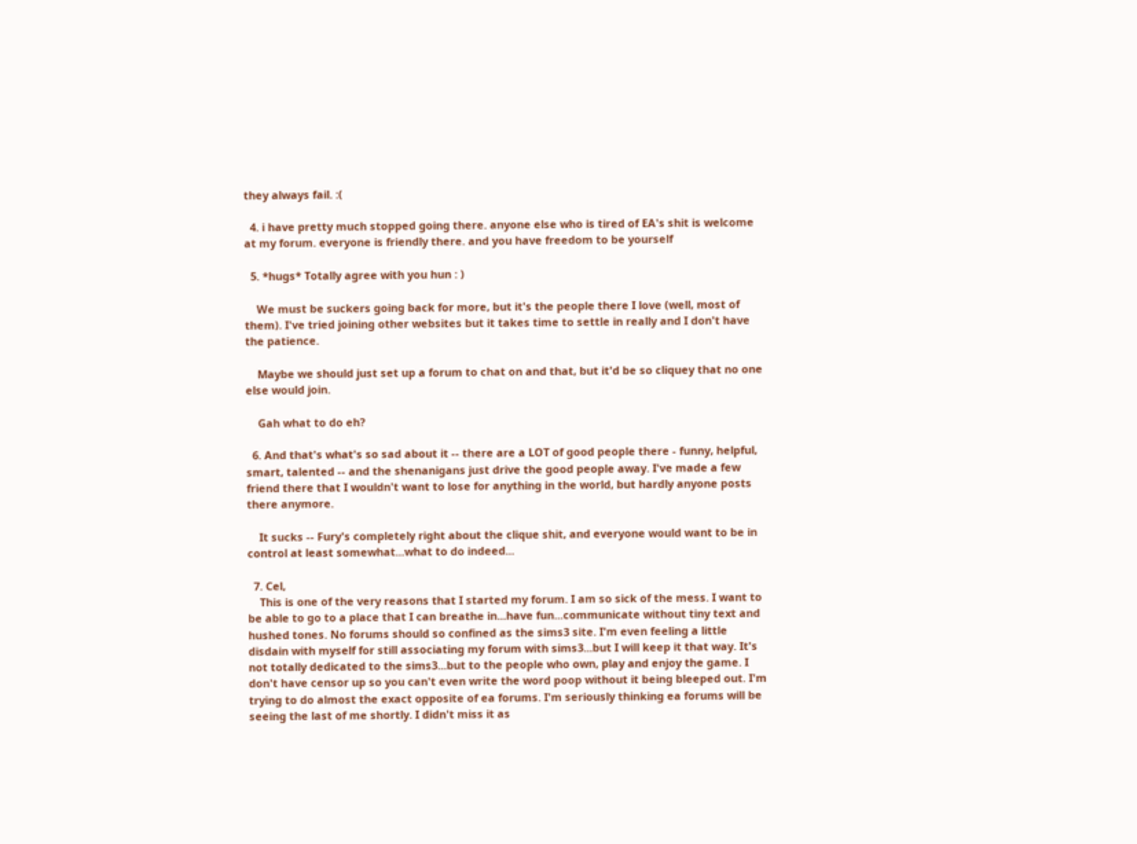they always fail. :(

  4. i have pretty much stopped going there. anyone else who is tired of EA's shit is welcome at my forum. everyone is friendly there. and you have freedom to be yourself

  5. *hugs* Totally agree with you hun : )

    We must be suckers going back for more, but it's the people there I love (well, most of them). I've tried joining other websites but it takes time to settle in really and I don't have the patience.

    Maybe we should just set up a forum to chat on and that, but it'd be so cliquey that no one else would join.

    Gah what to do eh?

  6. And that's what's so sad about it -- there are a LOT of good people there - funny, helpful, smart, talented -- and the shenanigans just drive the good people away. I've made a few friend there that I wouldn't want to lose for anything in the world, but hardly anyone posts there anymore.

    It sucks -- Fury's completely right about the clique shit, and everyone would want to be in control at least somewhat...what to do indeed...

  7. Cel,
    This is one of the very reasons that I started my forum. I am so sick of the mess. I want to be able to go to a place that I can breathe in...have fun...communicate without tiny text and hushed tones. No forums should so confined as the sims3 site. I'm even feeling a little disdain with myself for still associating my forum with sims3...but I will keep it that way. It's not totally dedicated to the sims3...but to the people who own, play and enjoy the game. I don't have censor up so you can't even write the word poop without it being bleeped out. I'm trying to do almost the exact opposite of ea forums. I'm seriously thinking ea forums will be seeing the last of me shortly. I didn't miss it as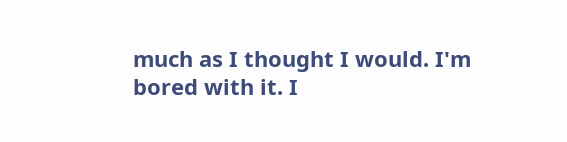much as I thought I would. I'm bored with it. I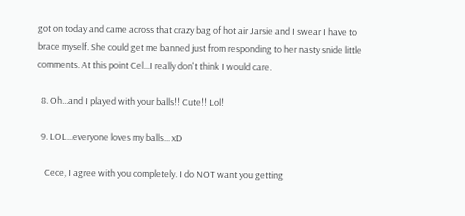got on today and came across that crazy bag of hot air Jarsie and I swear I have to brace myself. She could get me banned just from responding to her nasty snide little comments. At this point Cel...I really don't think I would care.

  8. Oh...and I played with your balls!! Cute!! Lol!

  9. LOL...everyone loves my balls... xD

    Cece, I agree with you completely. I do NOT want you getting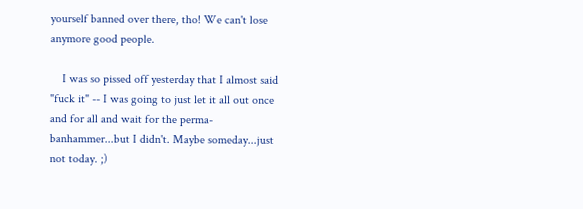yourself banned over there, tho! We can't lose anymore good people.

    I was so pissed off yesterday that I almost said "fuck it" -- I was going to just let it all out once and for all and wait for the perma-banhammer...but I didn't. Maybe someday...just not today. ;)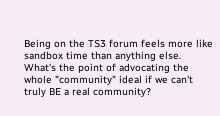Being on the TS3 forum feels more like sandbox time than anything else. What's the point of advocating the whole "community" ideal if we can't truly BE a real community?